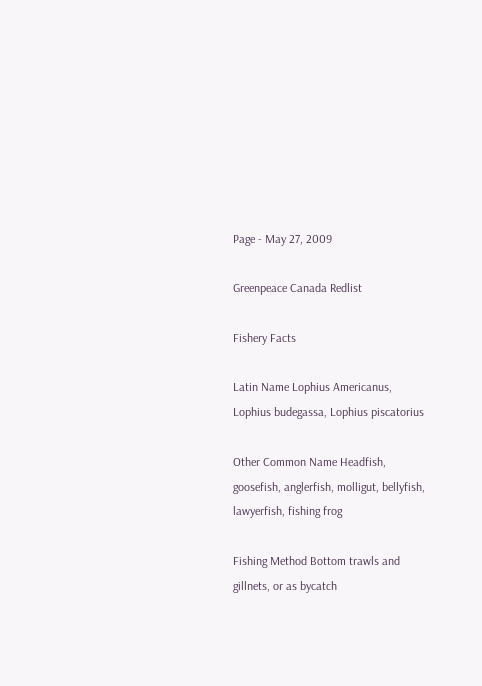Page - May 27, 2009

Greenpeace Canada Redlist

Fishery Facts

Latin Name Lophius Americanus, Lophius budegassa, Lophius piscatorius

Other Common Name Headfish, goosefish, anglerfish, molligut, bellyfish, lawyerfish, fishing frog

Fishing Method Bottom trawls and gillnets, or as bycatch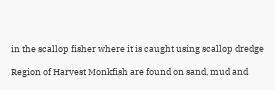in the scallop fisher where it is caught using scallop dredge

Region of Harvest Monkfish are found on sand, mud and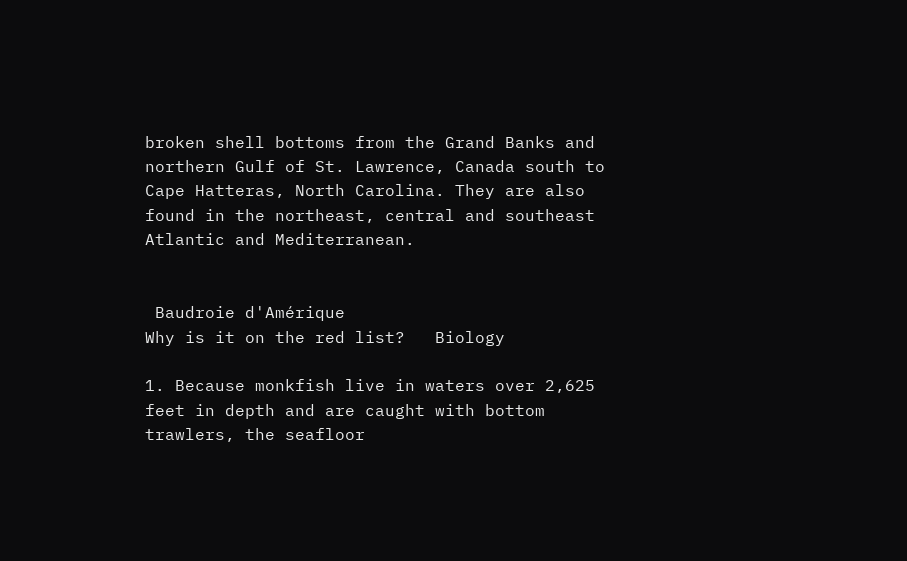broken shell bottoms from the Grand Banks and northern Gulf of St. Lawrence, Canada south to Cape Hatteras, North Carolina. They are also found in the northeast, central and southeast Atlantic and Mediterranean.


 Baudroie d'Amérique
Why is it on the red list?   Biology

1. Because monkfish live in waters over 2,625 feet in depth and are caught with bottom trawlers, the seafloor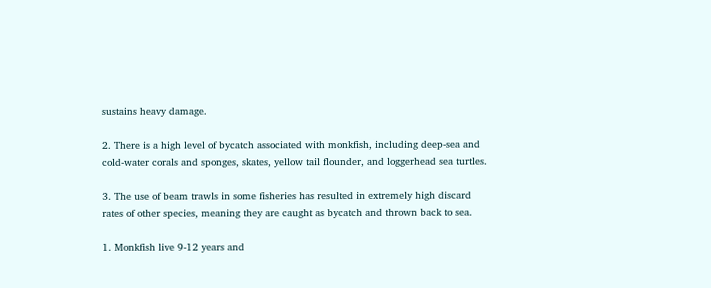sustains heavy damage.

2. There is a high level of bycatch associated with monkfish, including deep-sea and cold-water corals and sponges, skates, yellow tail flounder, and loggerhead sea turtles.

3. The use of beam trawls in some fisheries has resulted in extremely high discard rates of other species, meaning they are caught as bycatch and thrown back to sea.

1. Monkfish live 9-12 years and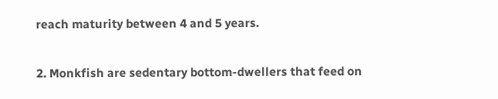reach maturity between 4 and 5 years.

2. Monkfish are sedentary bottom-dwellers that feed on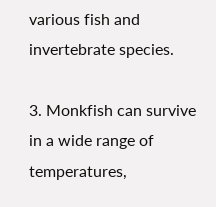various fish and invertebrate species.

3. Monkfish can survive in a wide range of temperatures,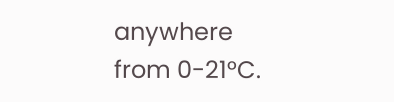anywhere from 0-21°C.